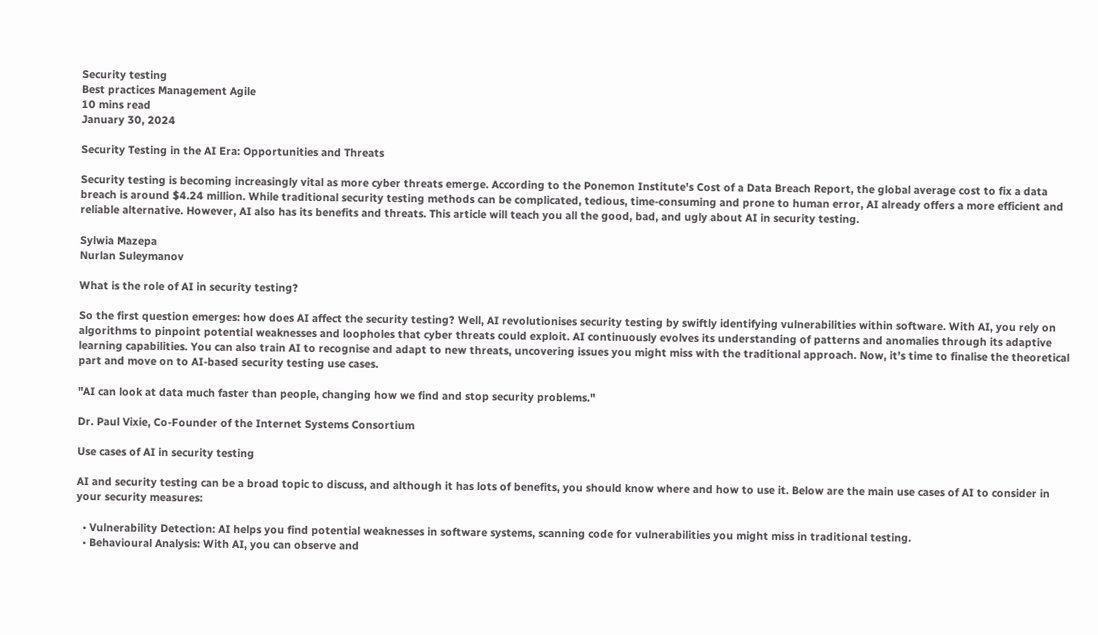Security testing
Best practices Management Agile
10 mins read
January 30, 2024

Security Testing in the AI Era: Opportunities and Threats

Security testing is becoming increasingly vital as more cyber threats emerge. According to the Ponemon Institute's Cost of a Data Breach Report, the global average cost to fix a data breach is around $4.24 million. While traditional security testing methods can be complicated, tedious, time-consuming and prone to human error, AI already offers a more efficient and reliable alternative. However, AI also has its benefits and threats. This article will teach you all the good, bad, and ugly about AI in security testing.

Sylwia Mazepa
Nurlan Suleymanov

What is the role of AI in security testing?

So the first question emerges: how does AI affect the security testing? Well, AI revolutionises security testing by swiftly identifying vulnerabilities within software. With AI, you rely on algorithms to pinpoint potential weaknesses and loopholes that cyber threats could exploit. AI continuously evolves its understanding of patterns and anomalies through its adaptive learning capabilities. You can also train AI to recognise and adapt to new threats, uncovering issues you might miss with the traditional approach. Now, it’s time to finalise the theoretical part and move on to AI-based security testing use cases.

"AI can look at data much faster than people, changing how we find and stop security problems."

Dr. Paul Vixie, Co-Founder of the Internet Systems Consortium

Use cases of AI in security testing

AI and security testing can be a broad topic to discuss, and although it has lots of benefits, you should know where and how to use it. Below are the main use cases of AI to consider in your security measures:

  • Vulnerability Detection: AI helps you find potential weaknesses in software systems, scanning code for vulnerabilities you might miss in traditional testing.
  • Behavioural Analysis: With AI, you can observe and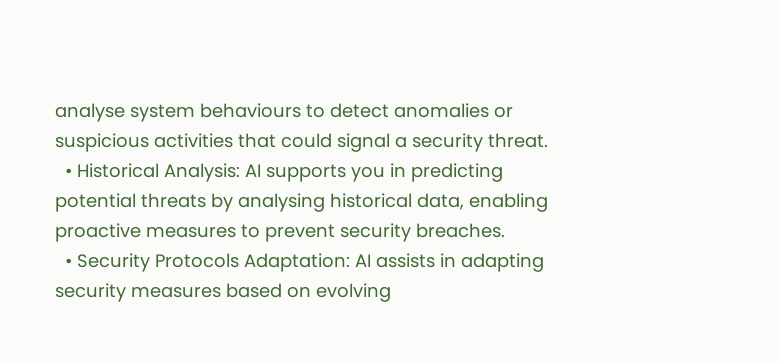analyse system behaviours to detect anomalies or suspicious activities that could signal a security threat.
  • Historical Analysis: AI supports you in predicting potential threats by analysing historical data, enabling proactive measures to prevent security breaches.
  • Security Protocols Adaptation: AI assists in adapting security measures based on evolving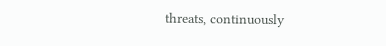threats, continuously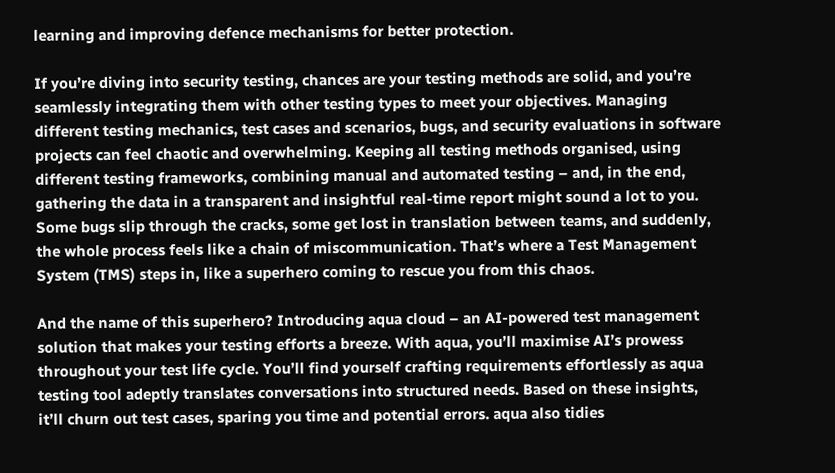learning and improving defence mechanisms for better protection.

If you’re diving into security testing, chances are your testing methods are solid, and you’re seamlessly integrating them with other testing types to meet your objectives. Managing different testing mechanics, test cases and scenarios, bugs, and security evaluations in software projects can feel chaotic and overwhelming. Keeping all testing methods organised, using different testing frameworks, combining manual and automated testing – and, in the end, gathering the data in a transparent and insightful real-time report might sound a lot to you. Some bugs slip through the cracks, some get lost in translation between teams, and suddenly, the whole process feels like a chain of miscommunication. That’s where a Test Management System (TMS) steps in, like a superhero coming to rescue you from this chaos.

And the name of this superhero? Introducing aqua cloud – an AI-powered test management solution that makes your testing efforts a breeze. With aqua, you’ll maximise AI’s prowess throughout your test life cycle. You’ll find yourself crafting requirements effortlessly as aqua testing tool adeptly translates conversations into structured needs. Based on these insights, it’ll churn out test cases, sparing you time and potential errors. aqua also tidies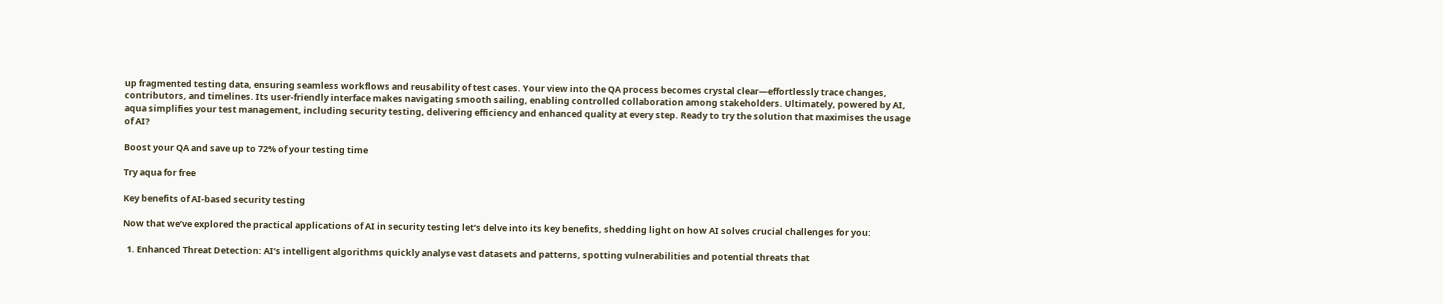up fragmented testing data, ensuring seamless workflows and reusability of test cases. Your view into the QA process becomes crystal clear—effortlessly trace changes, contributors, and timelines. Its user-friendly interface makes navigating smooth sailing, enabling controlled collaboration among stakeholders. Ultimately, powered by AI, aqua simplifies your test management, including security testing, delivering efficiency and enhanced quality at every step. Ready to try the solution that maximises the usage of AI?

Boost your QA and save up to 72% of your testing time

Try aqua for free

Key benefits of AI-based security testing

Now that we’ve explored the practical applications of AI in security testing let’s delve into its key benefits, shedding light on how AI solves crucial challenges for you:

  1. Enhanced Threat Detection: AI’s intelligent algorithms quickly analyse vast datasets and patterns, spotting vulnerabilities and potential threats that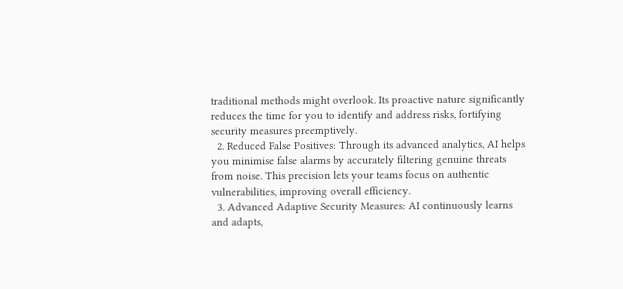traditional methods might overlook. Its proactive nature significantly reduces the time for you to identify and address risks, fortifying security measures preemptively.
  2. Reduced False Positives: Through its advanced analytics, AI helps you minimise false alarms by accurately filtering genuine threats from noise. This precision lets your teams focus on authentic vulnerabilities, improving overall efficiency.
  3. Advanced Adaptive Security Measures: AI continuously learns and adapts,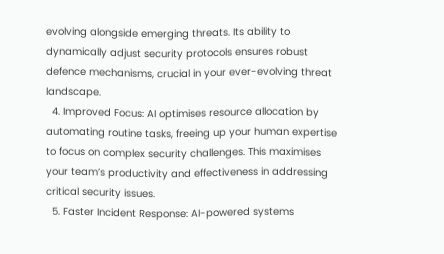evolving alongside emerging threats. Its ability to dynamically adjust security protocols ensures robust defence mechanisms, crucial in your ever-evolving threat landscape.
  4. Improved Focus: AI optimises resource allocation by automating routine tasks, freeing up your human expertise to focus on complex security challenges. This maximises your team’s productivity and effectiveness in addressing critical security issues.
  5. Faster Incident Response: AI-powered systems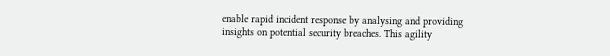enable rapid incident response by analysing and providing insights on potential security breaches. This agility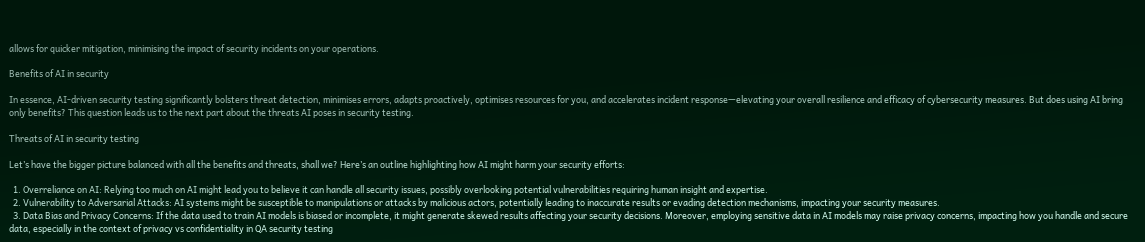allows for quicker mitigation, minimising the impact of security incidents on your operations.

Benefits of AI in security

In essence, AI-driven security testing significantly bolsters threat detection, minimises errors, adapts proactively, optimises resources for you, and accelerates incident response—elevating your overall resilience and efficacy of cybersecurity measures. But does using AI bring only benefits? This question leads us to the next part about the threats AI poses in security testing.

Threats of AI in security testing

Let’s have the bigger picture balanced with all the benefits and threats, shall we? Here’s an outline highlighting how AI might harm your security efforts:

  1. Overreliance on AI: Relying too much on AI might lead you to believe it can handle all security issues, possibly overlooking potential vulnerabilities requiring human insight and expertise.
  2. Vulnerability to Adversarial Attacks: AI systems might be susceptible to manipulations or attacks by malicious actors, potentially leading to inaccurate results or evading detection mechanisms, impacting your security measures.
  3. Data Bias and Privacy Concerns: If the data used to train AI models is biased or incomplete, it might generate skewed results affecting your security decisions. Moreover, employing sensitive data in AI models may raise privacy concerns, impacting how you handle and secure data, especially in the context of privacy vs confidentiality in QA security testing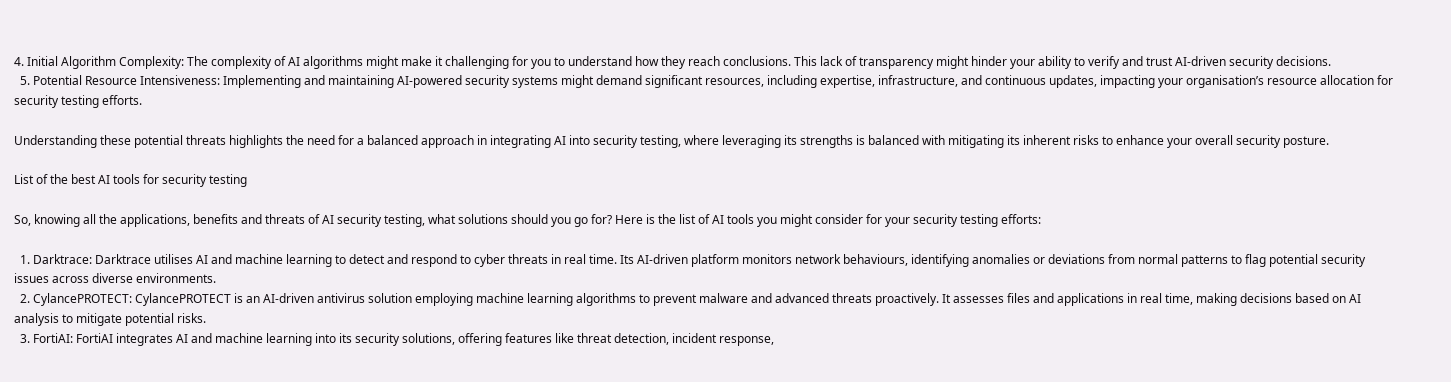4. Initial Algorithm Complexity: The complexity of AI algorithms might make it challenging for you to understand how they reach conclusions. This lack of transparency might hinder your ability to verify and trust AI-driven security decisions.
  5. Potential Resource Intensiveness: Implementing and maintaining AI-powered security systems might demand significant resources, including expertise, infrastructure, and continuous updates, impacting your organisation’s resource allocation for security testing efforts.

Understanding these potential threats highlights the need for a balanced approach in integrating AI into security testing, where leveraging its strengths is balanced with mitigating its inherent risks to enhance your overall security posture.

List of the best AI tools for security testing

So, knowing all the applications, benefits and threats of AI security testing, what solutions should you go for? Here is the list of AI tools you might consider for your security testing efforts:

  1. Darktrace: Darktrace utilises AI and machine learning to detect and respond to cyber threats in real time. Its AI-driven platform monitors network behaviours, identifying anomalies or deviations from normal patterns to flag potential security issues across diverse environments.
  2. CylancePROTECT: CylancePROTECT is an AI-driven antivirus solution employing machine learning algorithms to prevent malware and advanced threats proactively. It assesses files and applications in real time, making decisions based on AI analysis to mitigate potential risks.
  3. FortiAI: FortiAI integrates AI and machine learning into its security solutions, offering features like threat detection, incident response,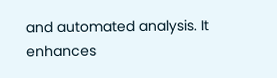and automated analysis. It enhances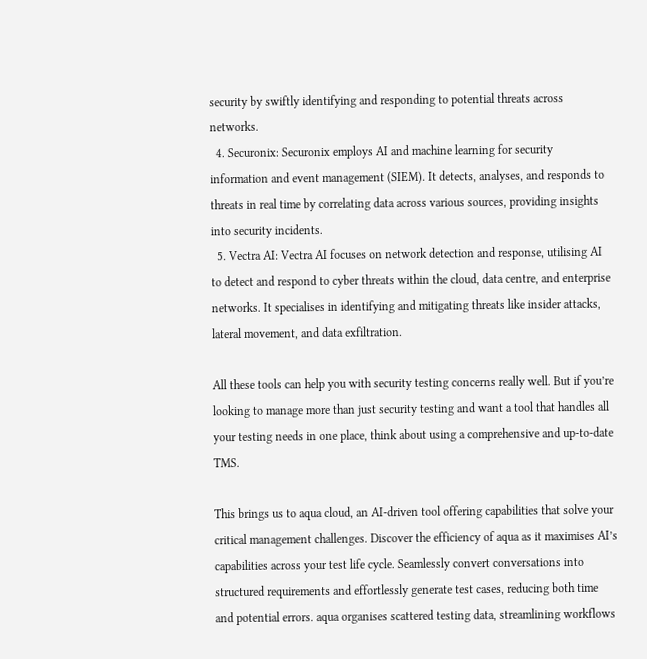security by swiftly identifying and responding to potential threats across networks.
  4. Securonix: Securonix employs AI and machine learning for security information and event management (SIEM). It detects, analyses, and responds to threats in real time by correlating data across various sources, providing insights into security incidents.
  5. Vectra AI: Vectra AI focuses on network detection and response, utilising AI to detect and respond to cyber threats within the cloud, data centre, and enterprise networks. It specialises in identifying and mitigating threats like insider attacks, lateral movement, and data exfiltration.

All these tools can help you with security testing concerns really well. But if you’re looking to manage more than just security testing and want a tool that handles all your testing needs in one place, think about using a comprehensive and up-to-date TMS.

This brings us to aqua cloud, an AI-driven tool offering capabilities that solve your critical management challenges. Discover the efficiency of aqua as it maximises AI’s capabilities across your test life cycle. Seamlessly convert conversations into structured requirements and effortlessly generate test cases, reducing both time and potential errors. aqua organises scattered testing data, streamlining workflows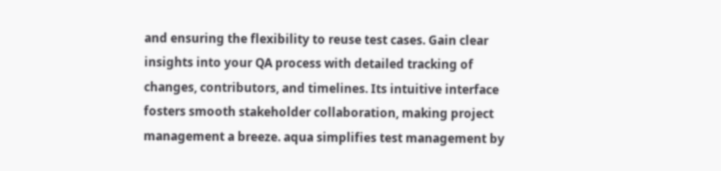and ensuring the flexibility to reuse test cases. Gain clear insights into your QA process with detailed tracking of changes, contributors, and timelines. Its intuitive interface fosters smooth stakeholder collaboration, making project management a breeze. aqua simplifies test management by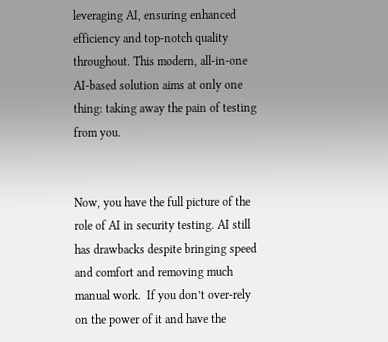leveraging AI, ensuring enhanced efficiency and top-notch quality throughout. This modern, all-in-one AI-based solution aims at only one thing: taking away the pain of testing from you.


Now, you have the full picture of the role of AI in security testing. AI still has drawbacks despite bringing speed and comfort and removing much manual work.  If you don’t over-rely on the power of it and have the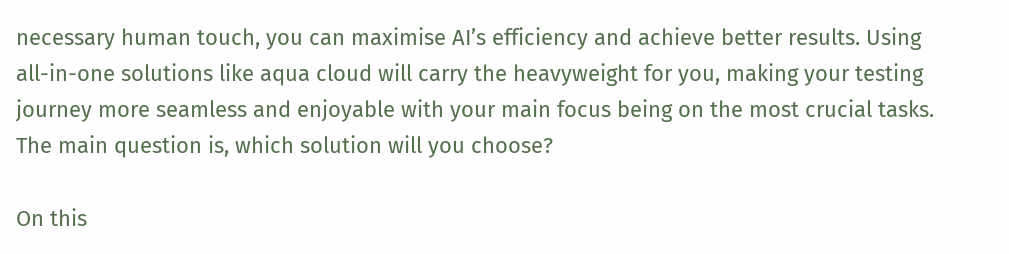necessary human touch, you can maximise AI’s efficiency and achieve better results. Using all-in-one solutions like aqua cloud will carry the heavyweight for you, making your testing journey more seamless and enjoyable with your main focus being on the most crucial tasks. The main question is, which solution will you choose?

On this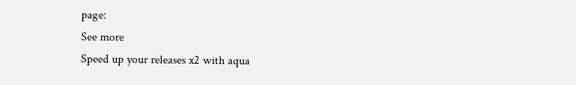page:
See more
Speed up your releases x2 with aqua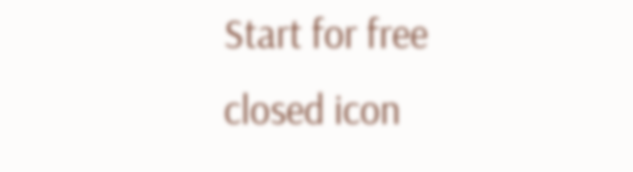Start for free
closed icon